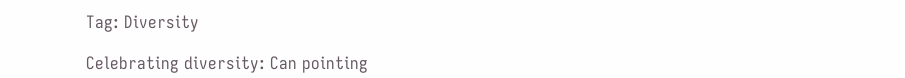Tag: Diversity

Celebrating diversity: Can pointing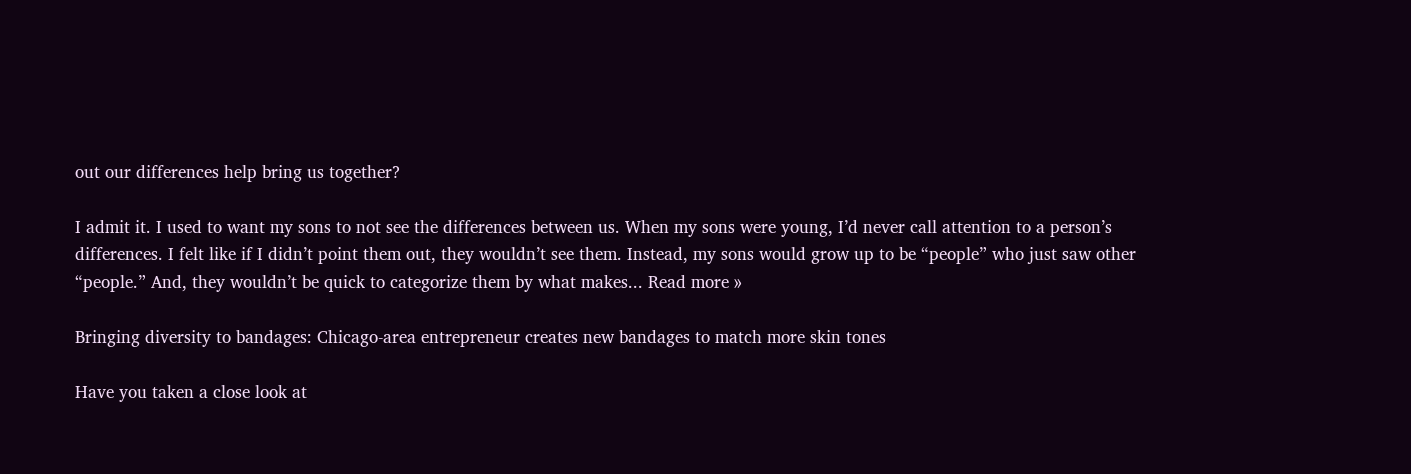out our differences help bring us together?

I admit it. I used to want my sons to not see the differences between us. When my sons were young, I’d never call attention to a person’s differences. I felt like if I didn’t point them out, they wouldn’t see them. Instead, my sons would grow up to be “people” who just saw other “people.” And, they wouldn’t be quick to categorize them by what makes... Read more »

Bringing diversity to bandages: Chicago-area entrepreneur creates new bandages to match more skin tones

Have you taken a close look at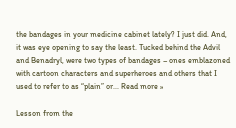the bandages in your medicine cabinet lately? I just did. And, it was eye opening to say the least. Tucked behind the Advil and Benadryl, were two types of bandages – ones emblazoned with cartoon characters and superheroes and others that I used to refer to as “plain” or... Read more »

Lesson from the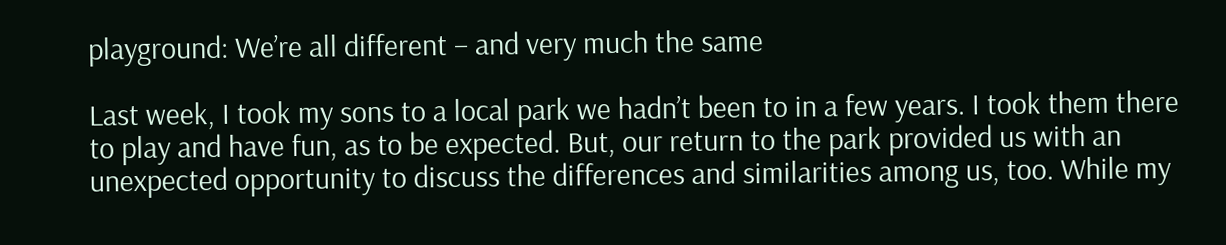playground: We’re all different – and very much the same

Last week, I took my sons to a local park we hadn’t been to in a few years. I took them there to play and have fun, as to be expected. But, our return to the park provided us with an unexpected opportunity to discuss the differences and similarities among us, too. While my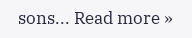sons... Read more »